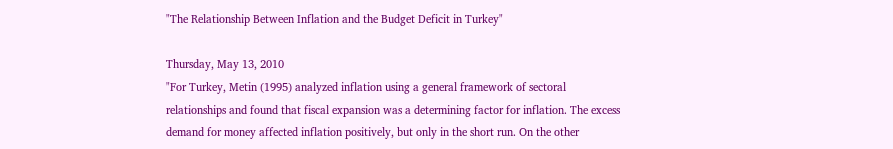"The Relationship Between Inflation and the Budget Deficit in Turkey"

Thursday, May 13, 2010
"For Turkey, Metin (1995) analyzed inflation using a general framework of sectoral relationships and found that fiscal expansion was a determining factor for inflation. The excess demand for money affected inflation positively, but only in the short run. On the other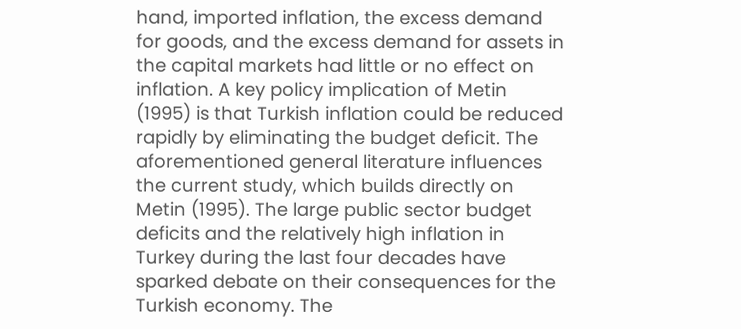hand, imported inflation, the excess demand for goods, and the excess demand for assets in the capital markets had little or no effect on inflation. A key policy implication of Metin (1995) is that Turkish inflation could be reduced rapidly by eliminating the budget deficit. The aforementioned general literature influences the current study, which builds directly on Metin (1995). The large public sector budget deficits and the relatively high inflation in Turkey during the last four decades have sparked debate on their consequences for the Turkish economy. The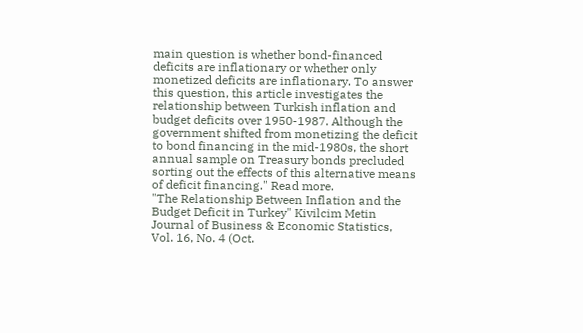main question is whether bond-financed deficits are inflationary or whether only monetized deficits are inflationary. To answer this question, this article investigates the relationship between Turkish inflation and budget deficits over 1950-1987. Although the government shifted from monetizing the deficit to bond financing in the mid-1980s, the short annual sample on Treasury bonds precluded sorting out the effects of this alternative means of deficit financing." Read more.
"The Relationship Between Inflation and the Budget Deficit in Turkey" Kivilcim Metin Journal of Business & Economic Statistics, Vol. 16, No. 4 (Oct.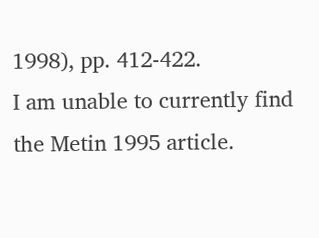1998), pp. 412-422.
I am unable to currently find the Metin 1995 article.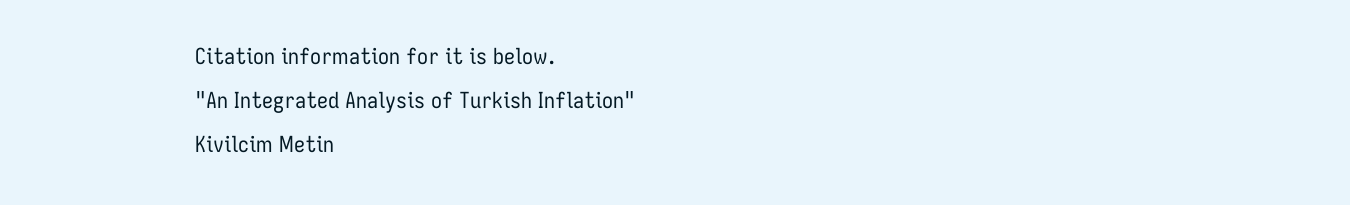Citation information for it is below.
"An Integrated Analysis of Turkish Inflation"
Kivilcim Metin